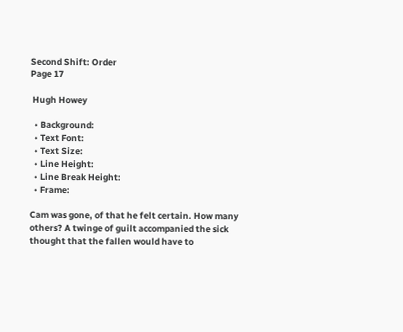Second Shift: Order
Page 17

 Hugh Howey

  • Background:
  • Text Font:
  • Text Size:
  • Line Height:
  • Line Break Height:
  • Frame:

Cam was gone, of that he felt certain. How many others? A twinge of guilt accompanied the sick thought that the fallen would have to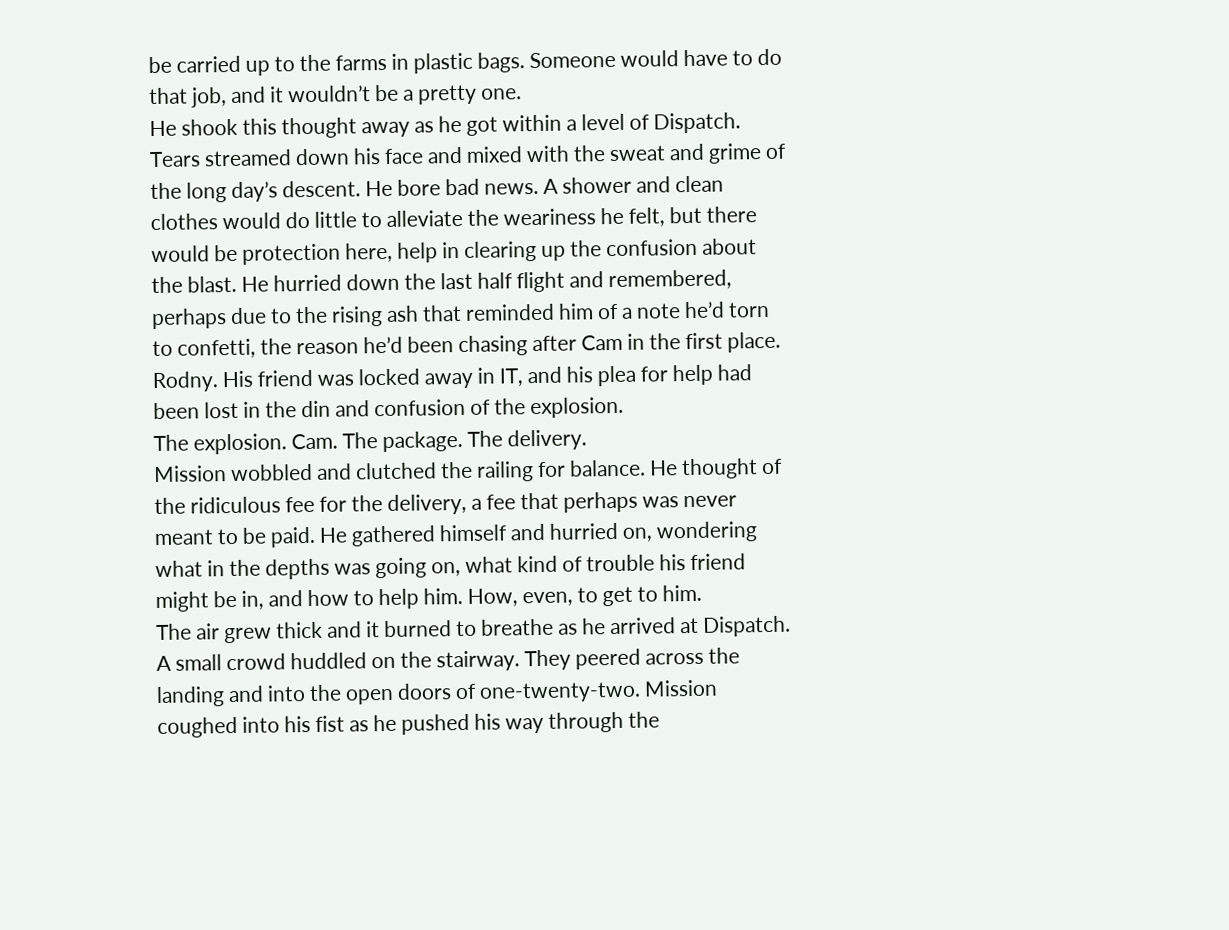be carried up to the farms in plastic bags. Someone would have to do that job, and it wouldn’t be a pretty one.
He shook this thought away as he got within a level of Dispatch. Tears streamed down his face and mixed with the sweat and grime of the long day’s descent. He bore bad news. A shower and clean clothes would do little to alleviate the weariness he felt, but there would be protection here, help in clearing up the confusion about the blast. He hurried down the last half flight and remembered, perhaps due to the rising ash that reminded him of a note he’d torn to confetti, the reason he’d been chasing after Cam in the first place.
Rodny. His friend was locked away in IT, and his plea for help had been lost in the din and confusion of the explosion.
The explosion. Cam. The package. The delivery.
Mission wobbled and clutched the railing for balance. He thought of the ridiculous fee for the delivery, a fee that perhaps was never meant to be paid. He gathered himself and hurried on, wondering what in the depths was going on, what kind of trouble his friend might be in, and how to help him. How, even, to get to him.
The air grew thick and it burned to breathe as he arrived at Dispatch. A small crowd huddled on the stairway. They peered across the landing and into the open doors of one-twenty-two. Mission coughed into his fist as he pushed his way through the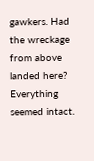gawkers. Had the wreckage from above landed here? Everything seemed intact.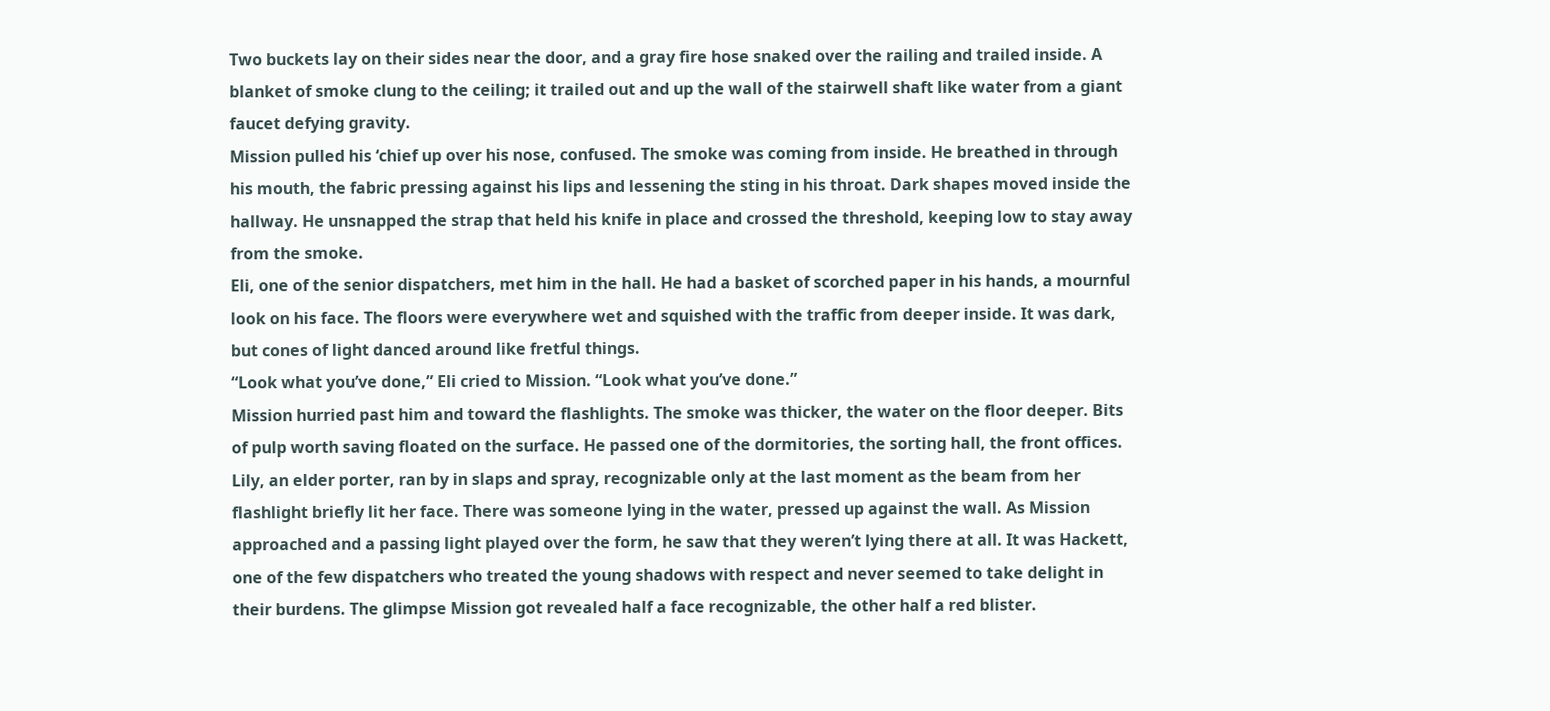Two buckets lay on their sides near the door, and a gray fire hose snaked over the railing and trailed inside. A blanket of smoke clung to the ceiling; it trailed out and up the wall of the stairwell shaft like water from a giant faucet defying gravity.
Mission pulled his ‘chief up over his nose, confused. The smoke was coming from inside. He breathed in through his mouth, the fabric pressing against his lips and lessening the sting in his throat. Dark shapes moved inside the hallway. He unsnapped the strap that held his knife in place and crossed the threshold, keeping low to stay away from the smoke.
Eli, one of the senior dispatchers, met him in the hall. He had a basket of scorched paper in his hands, a mournful look on his face. The floors were everywhere wet and squished with the traffic from deeper inside. It was dark, but cones of light danced around like fretful things.
“Look what you’ve done,” Eli cried to Mission. “Look what you’ve done.”
Mission hurried past him and toward the flashlights. The smoke was thicker, the water on the floor deeper. Bits of pulp worth saving floated on the surface. He passed one of the dormitories, the sorting hall, the front offices.
Lily, an elder porter, ran by in slaps and spray, recognizable only at the last moment as the beam from her flashlight briefly lit her face. There was someone lying in the water, pressed up against the wall. As Mission approached and a passing light played over the form, he saw that they weren’t lying there at all. It was Hackett, one of the few dispatchers who treated the young shadows with respect and never seemed to take delight in their burdens. The glimpse Mission got revealed half a face recognizable, the other half a red blister.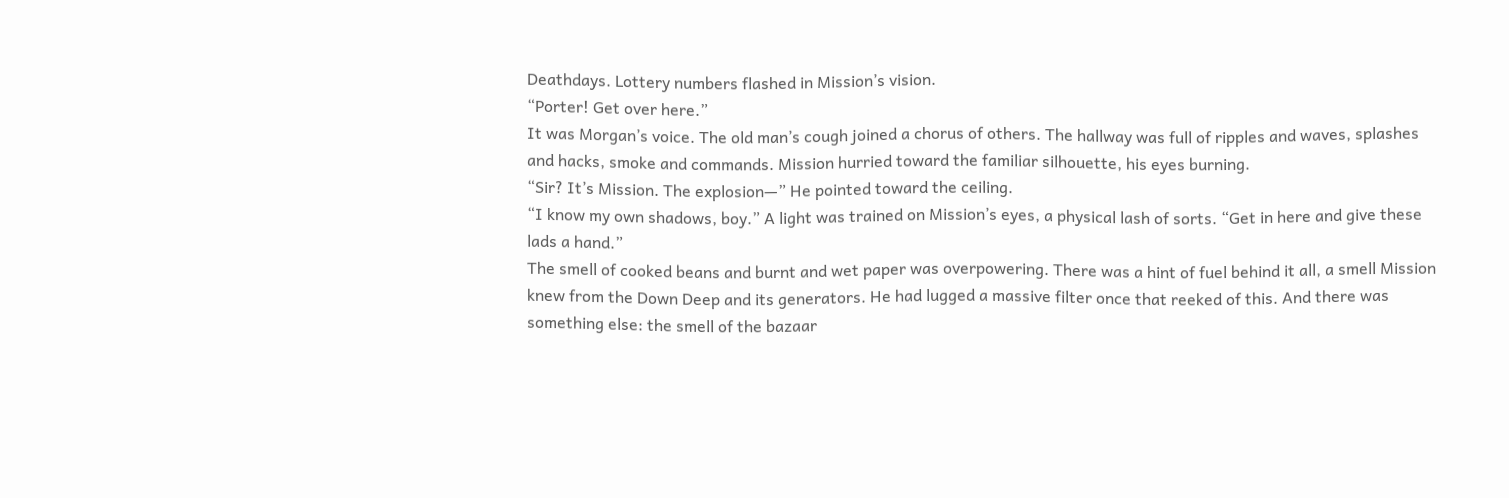Deathdays. Lottery numbers flashed in Mission’s vision.
“Porter! Get over here.”
It was Morgan’s voice. The old man’s cough joined a chorus of others. The hallway was full of ripples and waves, splashes and hacks, smoke and commands. Mission hurried toward the familiar silhouette, his eyes burning.
“Sir? It’s Mission. The explosion—” He pointed toward the ceiling.
“I know my own shadows, boy.” A light was trained on Mission’s eyes, a physical lash of sorts. “Get in here and give these lads a hand.”
The smell of cooked beans and burnt and wet paper was overpowering. There was a hint of fuel behind it all, a smell Mission knew from the Down Deep and its generators. He had lugged a massive filter once that reeked of this. And there was something else: the smell of the bazaar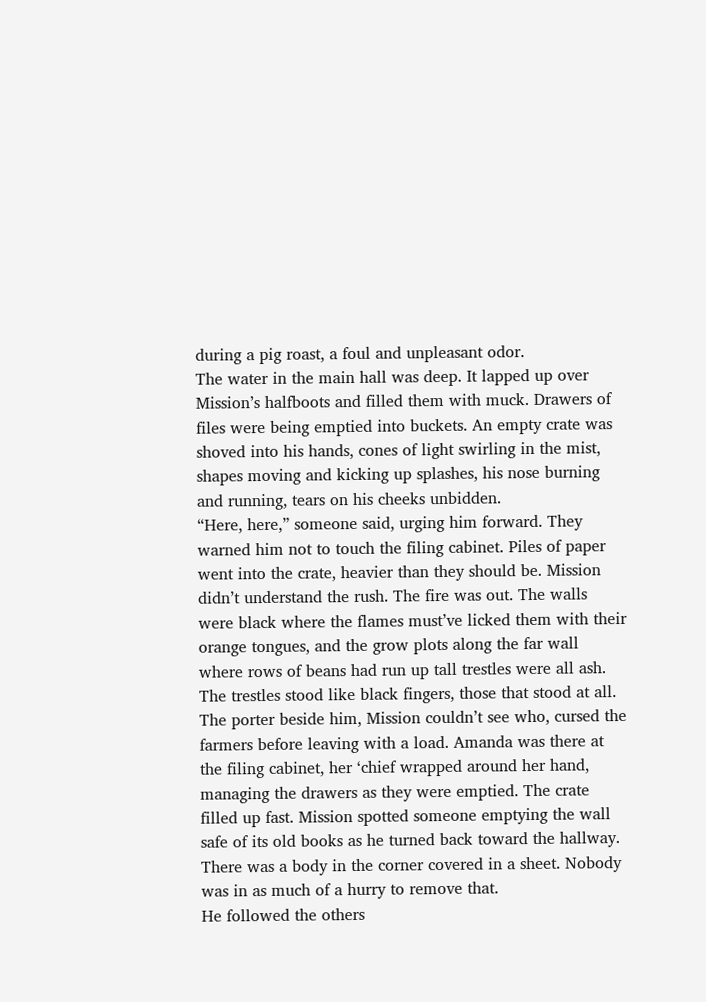during a pig roast, a foul and unpleasant odor.
The water in the main hall was deep. It lapped up over Mission’s halfboots and filled them with muck. Drawers of files were being emptied into buckets. An empty crate was shoved into his hands, cones of light swirling in the mist, shapes moving and kicking up splashes, his nose burning and running, tears on his cheeks unbidden.
“Here, here,” someone said, urging him forward. They warned him not to touch the filing cabinet. Piles of paper went into the crate, heavier than they should be. Mission didn’t understand the rush. The fire was out. The walls were black where the flames must’ve licked them with their orange tongues, and the grow plots along the far wall where rows of beans had run up tall trestles were all ash. The trestles stood like black fingers, those that stood at all.
The porter beside him, Mission couldn’t see who, cursed the farmers before leaving with a load. Amanda was there at the filing cabinet, her ‘chief wrapped around her hand, managing the drawers as they were emptied. The crate filled up fast. Mission spotted someone emptying the wall safe of its old books as he turned back toward the hallway. There was a body in the corner covered in a sheet. Nobody was in as much of a hurry to remove that.
He followed the others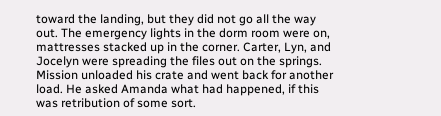toward the landing, but they did not go all the way out. The emergency lights in the dorm room were on, mattresses stacked up in the corner. Carter, Lyn, and Jocelyn were spreading the files out on the springs. Mission unloaded his crate and went back for another load. He asked Amanda what had happened, if this was retribution of some sort.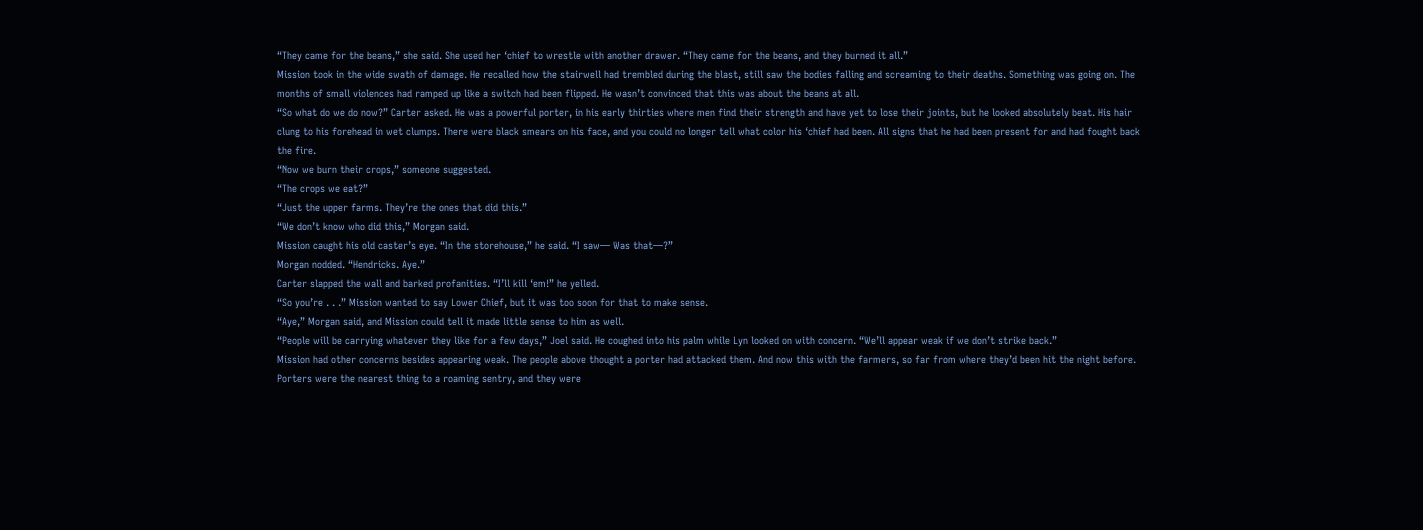“They came for the beans,” she said. She used her ‘chief to wrestle with another drawer. “They came for the beans, and they burned it all.”
Mission took in the wide swath of damage. He recalled how the stairwell had trembled during the blast, still saw the bodies falling and screaming to their deaths. Something was going on. The months of small violences had ramped up like a switch had been flipped. He wasn’t convinced that this was about the beans at all.
“So what do we do now?” Carter asked. He was a powerful porter, in his early thirties where men find their strength and have yet to lose their joints, but he looked absolutely beat. His hair clung to his forehead in wet clumps. There were black smears on his face, and you could no longer tell what color his ‘chief had been. All signs that he had been present for and had fought back the fire.
“Now we burn their crops,” someone suggested.
“The crops we eat?”
“Just the upper farms. They’re the ones that did this.”
“We don’t know who did this,” Morgan said.
Mission caught his old caster’s eye. “In the storehouse,” he said. “I saw— Was that—?”
Morgan nodded. “Hendricks. Aye.”
Carter slapped the wall and barked profanities. “I’ll kill ‘em!” he yelled.
“So you’re . . .” Mission wanted to say Lower Chief, but it was too soon for that to make sense.
“Aye,” Morgan said, and Mission could tell it made little sense to him as well.
“People will be carrying whatever they like for a few days,” Joel said. He coughed into his palm while Lyn looked on with concern. “We’ll appear weak if we don’t strike back.”
Mission had other concerns besides appearing weak. The people above thought a porter had attacked them. And now this with the farmers, so far from where they’d been hit the night before. Porters were the nearest thing to a roaming sentry, and they were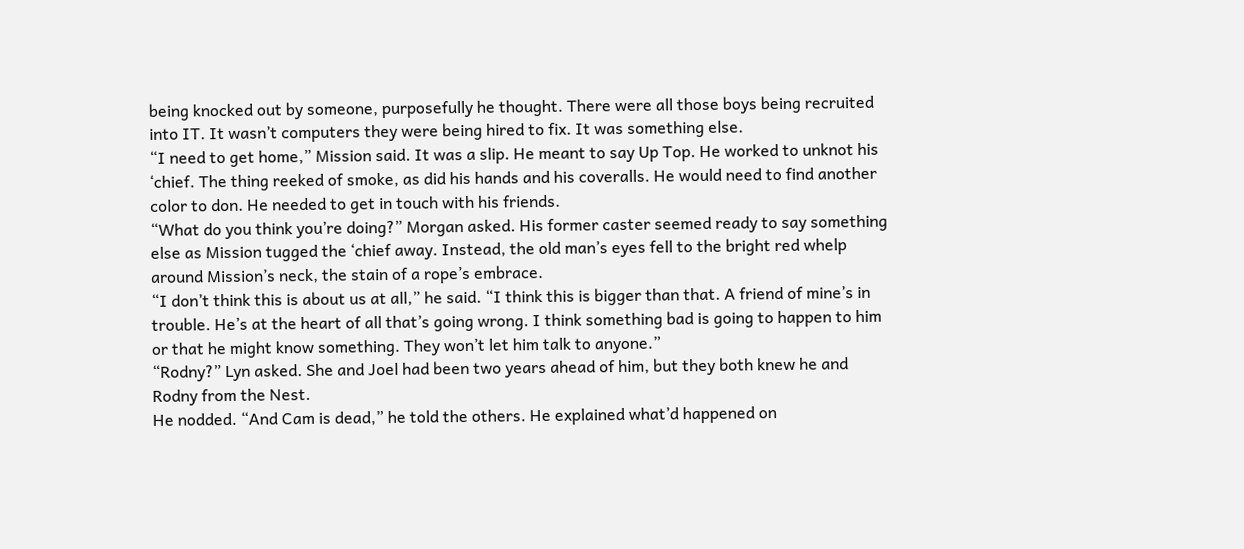being knocked out by someone, purposefully he thought. There were all those boys being recruited into IT. It wasn’t computers they were being hired to fix. It was something else.
“I need to get home,” Mission said. It was a slip. He meant to say Up Top. He worked to unknot his ‘chief. The thing reeked of smoke, as did his hands and his coveralls. He would need to find another color to don. He needed to get in touch with his friends.
“What do you think you’re doing?” Morgan asked. His former caster seemed ready to say something else as Mission tugged the ‘chief away. Instead, the old man’s eyes fell to the bright red whelp around Mission’s neck, the stain of a rope’s embrace.
“I don’t think this is about us at all,” he said. “I think this is bigger than that. A friend of mine’s in trouble. He’s at the heart of all that’s going wrong. I think something bad is going to happen to him or that he might know something. They won’t let him talk to anyone.”
“Rodny?” Lyn asked. She and Joel had been two years ahead of him, but they both knew he and Rodny from the Nest.
He nodded. “And Cam is dead,” he told the others. He explained what’d happened on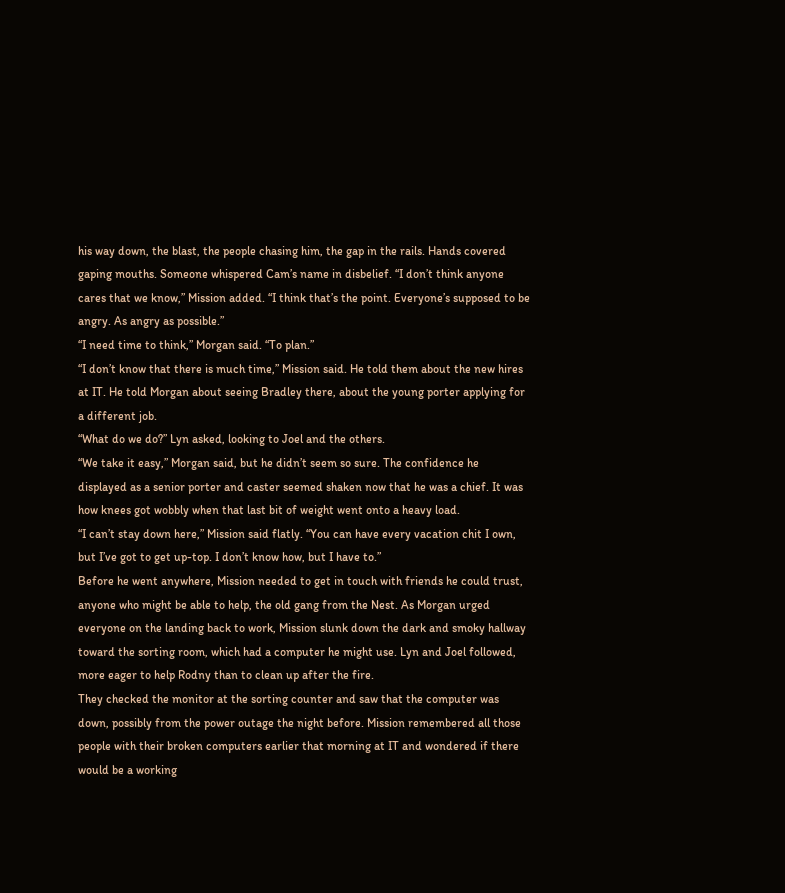his way down, the blast, the people chasing him, the gap in the rails. Hands covered gaping mouths. Someone whispered Cam’s name in disbelief. “I don’t think anyone cares that we know,” Mission added. “I think that’s the point. Everyone’s supposed to be angry. As angry as possible.”
“I need time to think,” Morgan said. “To plan.”
“I don’t know that there is much time,” Mission said. He told them about the new hires at IT. He told Morgan about seeing Bradley there, about the young porter applying for a different job.
“What do we do?” Lyn asked, looking to Joel and the others.
“We take it easy,” Morgan said, but he didn’t seem so sure. The confidence he displayed as a senior porter and caster seemed shaken now that he was a chief. It was how knees got wobbly when that last bit of weight went onto a heavy load.
“I can’t stay down here,” Mission said flatly. “You can have every vacation chit I own, but I’ve got to get up-top. I don’t know how, but I have to.”
Before he went anywhere, Mission needed to get in touch with friends he could trust, anyone who might be able to help, the old gang from the Nest. As Morgan urged everyone on the landing back to work, Mission slunk down the dark and smoky hallway toward the sorting room, which had a computer he might use. Lyn and Joel followed, more eager to help Rodny than to clean up after the fire.
They checked the monitor at the sorting counter and saw that the computer was down, possibly from the power outage the night before. Mission remembered all those people with their broken computers earlier that morning at IT and wondered if there would be a working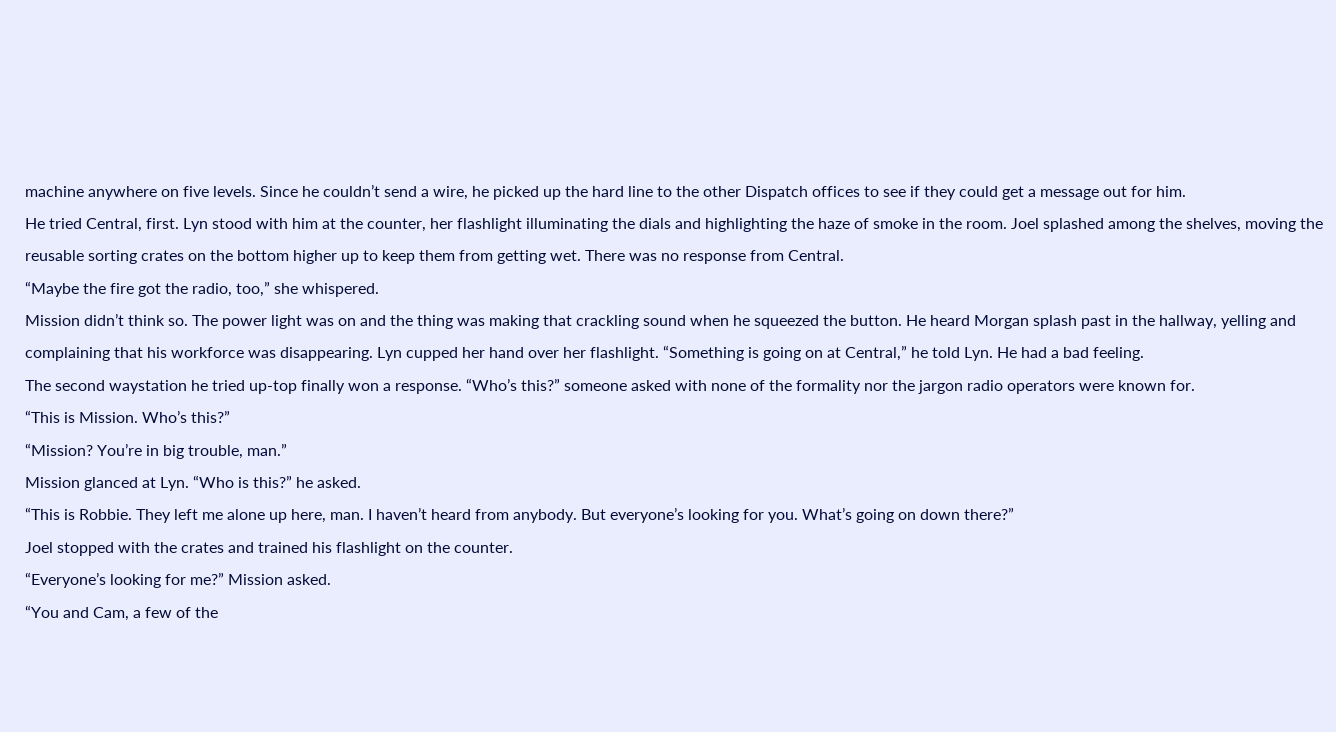machine anywhere on five levels. Since he couldn’t send a wire, he picked up the hard line to the other Dispatch offices to see if they could get a message out for him.
He tried Central, first. Lyn stood with him at the counter, her flashlight illuminating the dials and highlighting the haze of smoke in the room. Joel splashed among the shelves, moving the reusable sorting crates on the bottom higher up to keep them from getting wet. There was no response from Central.
“Maybe the fire got the radio, too,” she whispered.
Mission didn’t think so. The power light was on and the thing was making that crackling sound when he squeezed the button. He heard Morgan splash past in the hallway, yelling and complaining that his workforce was disappearing. Lyn cupped her hand over her flashlight. “Something is going on at Central,” he told Lyn. He had a bad feeling.
The second waystation he tried up-top finally won a response. “Who’s this?” someone asked with none of the formality nor the jargon radio operators were known for.
“This is Mission. Who’s this?”
“Mission? You’re in big trouble, man.”
Mission glanced at Lyn. “Who is this?” he asked.
“This is Robbie. They left me alone up here, man. I haven’t heard from anybody. But everyone’s looking for you. What’s going on down there?”
Joel stopped with the crates and trained his flashlight on the counter.
“Everyone’s looking for me?” Mission asked.
“You and Cam, a few of the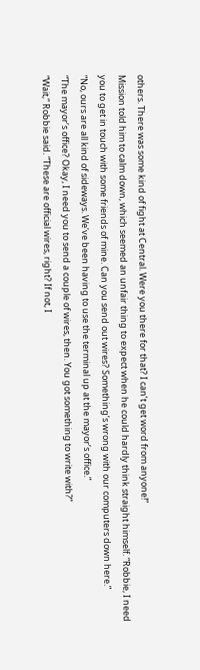others. There was some kind of fight at Central. Were you there for that? I can’t get word from anyone!”
Mission told him to calm down, which seemed an unfair thing to expect when he could hardly think straight himself. “Robbie, I need you to get in touch with some friends of mine. Can you send out wires? Something’s wrong with our computers down here.”
“No, ours are all kind of sideways. We’ve been having to use the terminal up at the mayor’s office.”
“The mayor’s office? Okay, I need you to send a couple of wires, then. You got something to write with?”
“Wait,” Robbie said. “These are official wires, right? If not, I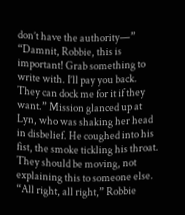don’t have the authority—”
“Damnit, Robbie, this is important! Grab something to write with. I’ll pay you back. They can dock me for it if they want.” Mission glanced up at Lyn, who was shaking her head in disbelief. He coughed into his fist, the smoke tickling his throat. They should be moving, not explaining this to someone else.
“All right, all right,” Robbie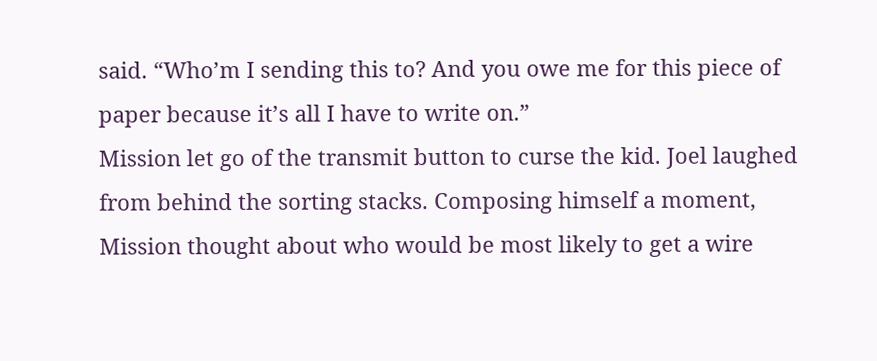said. “Who’m I sending this to? And you owe me for this piece of paper because it’s all I have to write on.”
Mission let go of the transmit button to curse the kid. Joel laughed from behind the sorting stacks. Composing himself a moment, Mission thought about who would be most likely to get a wire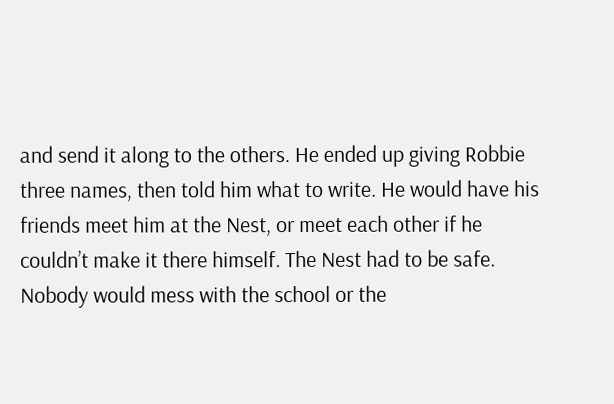and send it along to the others. He ended up giving Robbie three names, then told him what to write. He would have his friends meet him at the Nest, or meet each other if he couldn’t make it there himself. The Nest had to be safe. Nobody would mess with the school or the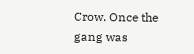Crow. Once the gang was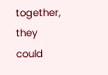together, they could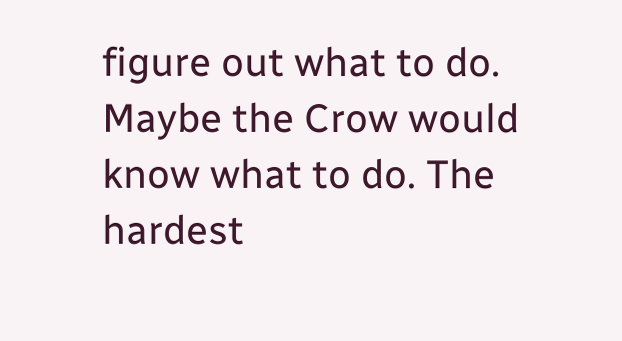figure out what to do. Maybe the Crow would know what to do. The hardest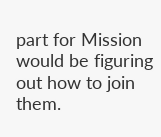part for Mission would be figuring out how to join them.